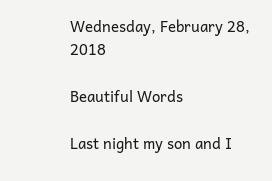Wednesday, February 28, 2018

Beautiful Words

Last night my son and I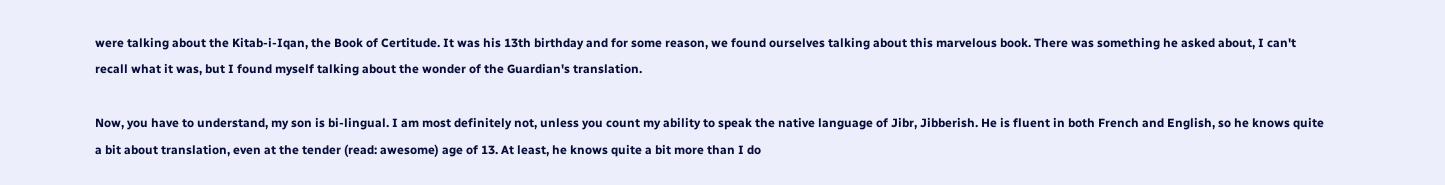were talking about the Kitab-i-Iqan, the Book of Certitude. It was his 13th birthday and for some reason, we found ourselves talking about this marvelous book. There was something he asked about, I can't recall what it was, but I found myself talking about the wonder of the Guardian's translation.

Now, you have to understand, my son is bi-lingual. I am most definitely not, unless you count my ability to speak the native language of Jibr, Jibberish. He is fluent in both French and English, so he knows quite a bit about translation, even at the tender (read: awesome) age of 13. At least, he knows quite a bit more than I do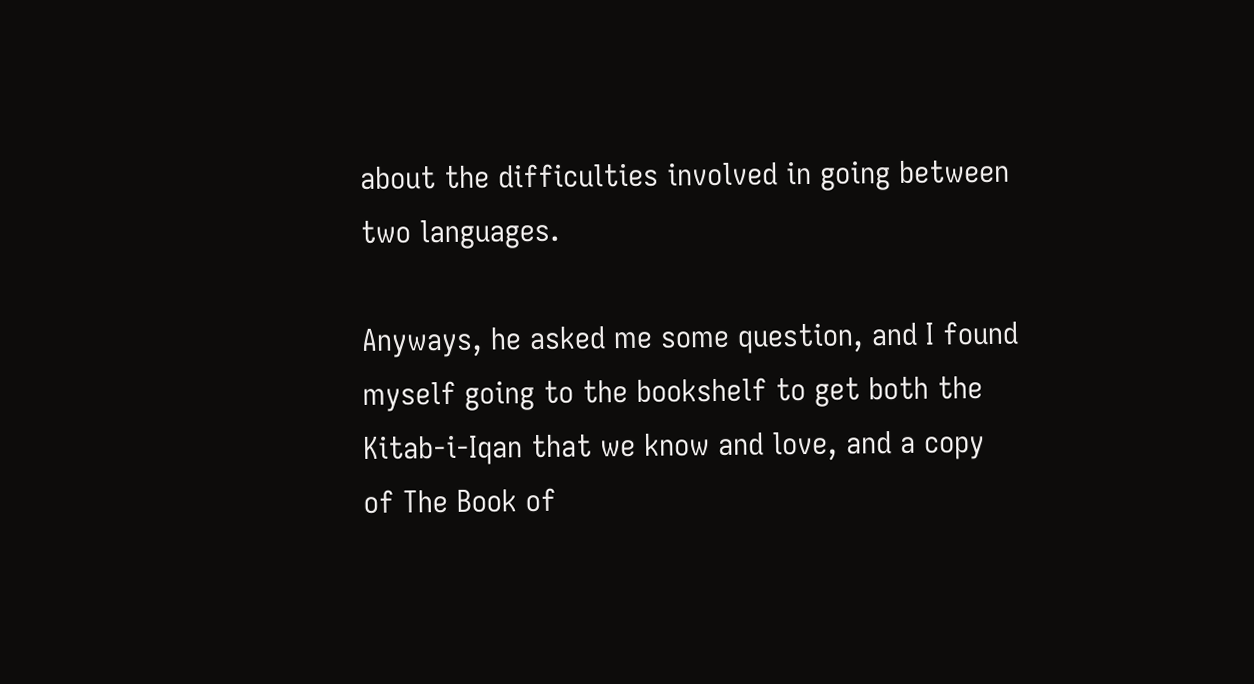about the difficulties involved in going between two languages.

Anyways, he asked me some question, and I found myself going to the bookshelf to get both the Kitab-i-Iqan that we know and love, and a copy of The Book of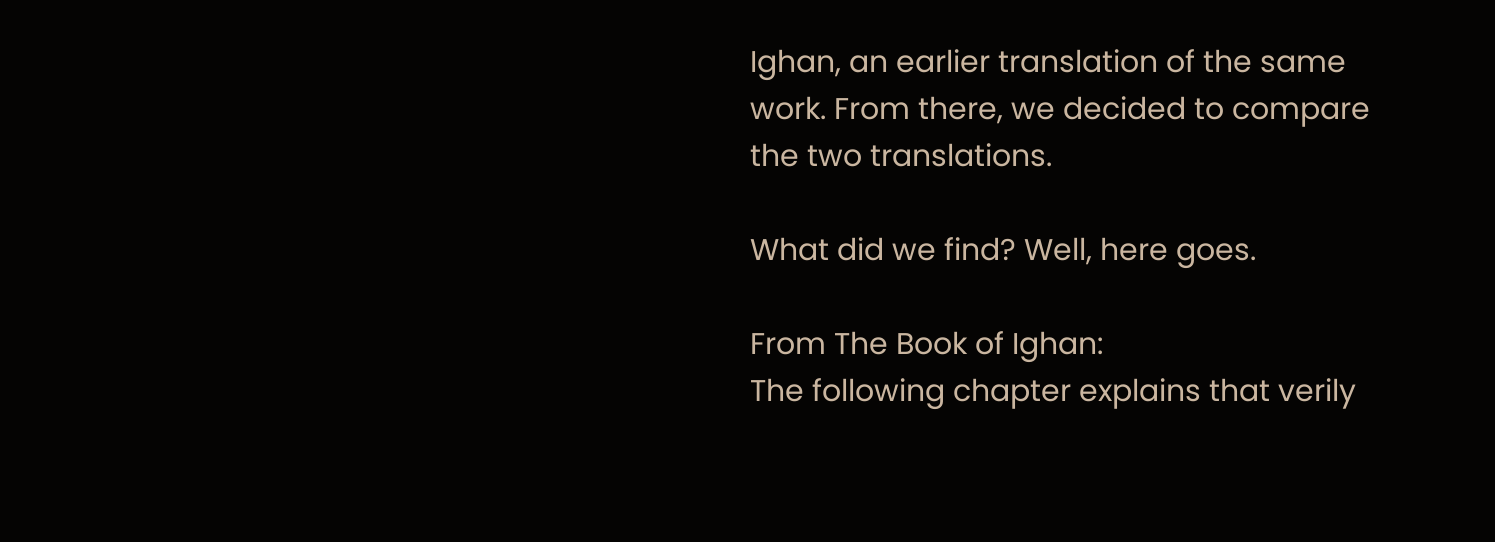Ighan, an earlier translation of the same work. From there, we decided to compare the two translations.

What did we find? Well, here goes.

From The Book of Ighan:
The following chapter explains that verily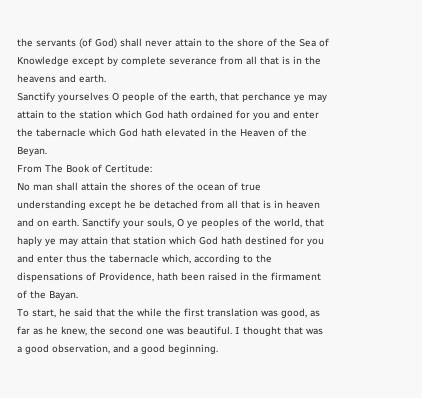the servants (of God) shall never attain to the shore of the Sea of Knowledge except by complete severance from all that is in the heavens and earth.
Sanctify yourselves O people of the earth, that perchance ye may attain to the station which God hath ordained for you and enter the tabernacle which God hath elevated in the Heaven of the Beyan.
From The Book of Certitude:
No man shall attain the shores of the ocean of true understanding except he be detached from all that is in heaven and on earth. Sanctify your souls, O ye peoples of the world, that haply ye may attain that station which God hath destined for you and enter thus the tabernacle which, according to the dispensations of Providence, hath been raised in the firmament of the Bayan.
To start, he said that the while the first translation was good, as far as he knew, the second one was beautiful. I thought that was a good observation, and a good beginning.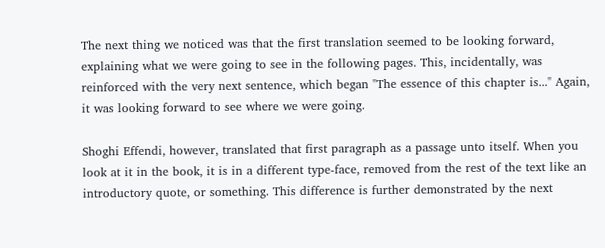The next thing we noticed was that the first translation seemed to be looking forward, explaining what we were going to see in the following pages. This, incidentally, was reinforced with the very next sentence, which began "The essence of this chapter is..." Again, it was looking forward to see where we were going.

Shoghi Effendi, however, translated that first paragraph as a passage unto itself. When you look at it in the book, it is in a different type-face, removed from the rest of the text like an introductory quote, or something. This difference is further demonstrated by the next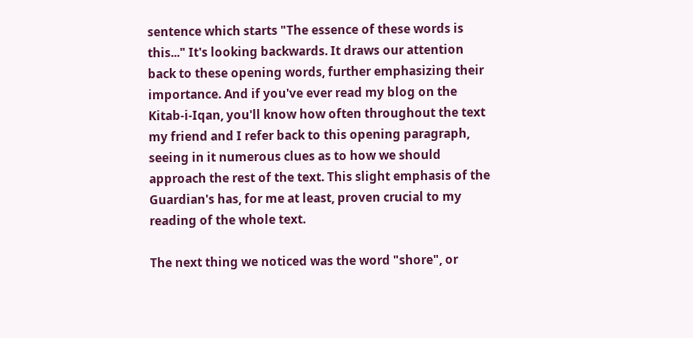sentence which starts "The essence of these words is this..." It's looking backwards. It draws our attention back to these opening words, further emphasizing their importance. And if you've ever read my blog on the Kitab-i-Iqan, you'll know how often throughout the text my friend and I refer back to this opening paragraph, seeing in it numerous clues as to how we should approach the rest of the text. This slight emphasis of the Guardian's has, for me at least, proven crucial to my reading of the whole text.

The next thing we noticed was the word "shore", or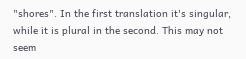"shores". In the first translation it's singular, while it is plural in the second. This may not seem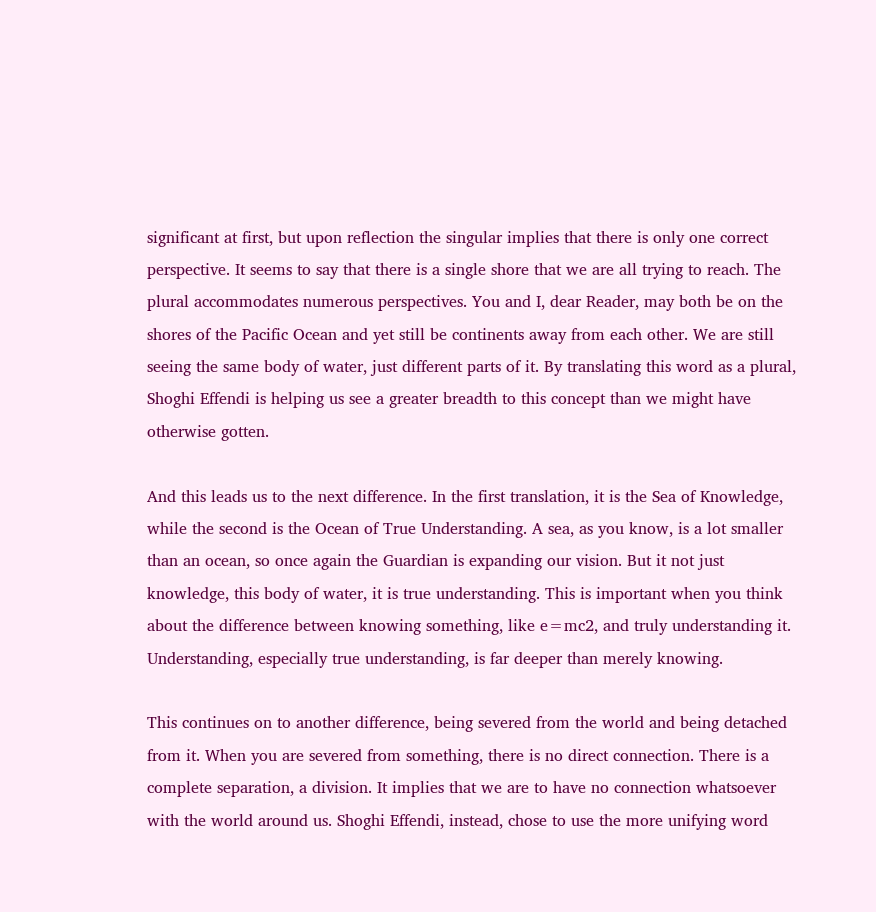significant at first, but upon reflection the singular implies that there is only one correct perspective. It seems to say that there is a single shore that we are all trying to reach. The plural accommodates numerous perspectives. You and I, dear Reader, may both be on the shores of the Pacific Ocean and yet still be continents away from each other. We are still seeing the same body of water, just different parts of it. By translating this word as a plural, Shoghi Effendi is helping us see a greater breadth to this concept than we might have otherwise gotten.

And this leads us to the next difference. In the first translation, it is the Sea of Knowledge, while the second is the Ocean of True Understanding. A sea, as you know, is a lot smaller than an ocean, so once again the Guardian is expanding our vision. But it not just knowledge, this body of water, it is true understanding. This is important when you think about the difference between knowing something, like e=mc2, and truly understanding it. Understanding, especially true understanding, is far deeper than merely knowing.

This continues on to another difference, being severed from the world and being detached from it. When you are severed from something, there is no direct connection. There is a complete separation, a division. It implies that we are to have no connection whatsoever with the world around us. Shoghi Effendi, instead, chose to use the more unifying word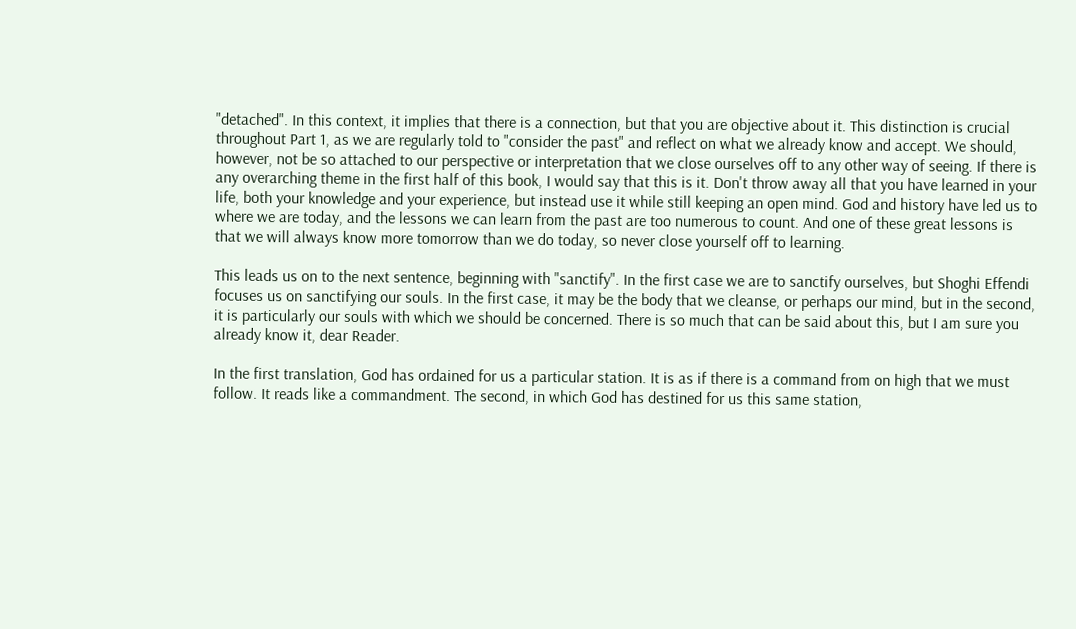"detached". In this context, it implies that there is a connection, but that you are objective about it. This distinction is crucial throughout Part 1, as we are regularly told to "consider the past" and reflect on what we already know and accept. We should, however, not be so attached to our perspective or interpretation that we close ourselves off to any other way of seeing. If there is any overarching theme in the first half of this book, I would say that this is it. Don't throw away all that you have learned in your life, both your knowledge and your experience, but instead use it while still keeping an open mind. God and history have led us to where we are today, and the lessons we can learn from the past are too numerous to count. And one of these great lessons is that we will always know more tomorrow than we do today, so never close yourself off to learning.

This leads us on to the next sentence, beginning with "sanctify". In the first case we are to sanctify ourselves, but Shoghi Effendi focuses us on sanctifying our souls. In the first case, it may be the body that we cleanse, or perhaps our mind, but in the second, it is particularly our souls with which we should be concerned. There is so much that can be said about this, but I am sure you already know it, dear Reader.

In the first translation, God has ordained for us a particular station. It is as if there is a command from on high that we must follow. It reads like a commandment. The second, in which God has destined for us this same station,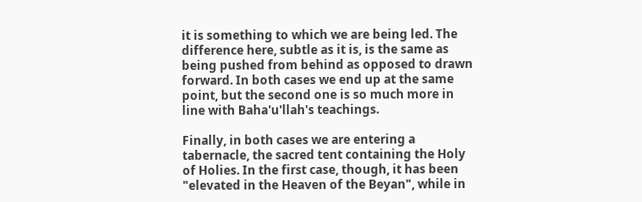it is something to which we are being led. The difference here, subtle as it is, is the same as being pushed from behind as opposed to drawn forward. In both cases we end up at the same point, but the second one is so much more in line with Baha'u'llah's teachings.

Finally, in both cases we are entering a tabernacle, the sacred tent containing the Holy of Holies. In the first case, though, it has been "elevated in the Heaven of the Beyan", while in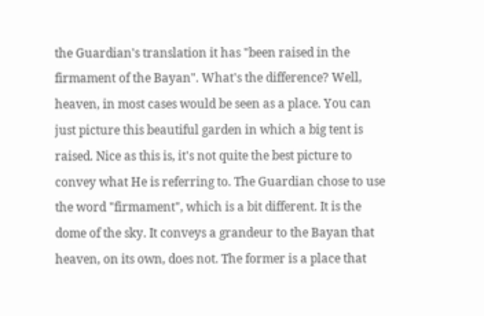the Guardian's translation it has "been raised in the firmament of the Bayan". What's the difference? Well, heaven, in most cases would be seen as a place. You can just picture this beautiful garden in which a big tent is raised. Nice as this is, it's not quite the best picture to convey what He is referring to. The Guardian chose to use the word "firmament", which is a bit different. It is the dome of the sky. It conveys a grandeur to the Bayan that heaven, on its own, does not. The former is a place that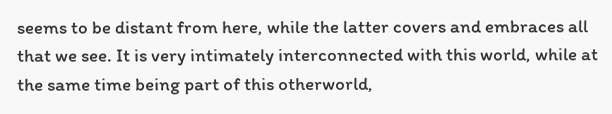seems to be distant from here, while the latter covers and embraces all that we see. It is very intimately interconnected with this world, while at the same time being part of this otherworld,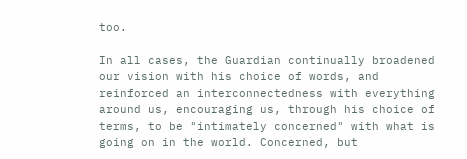too.

In all cases, the Guardian continually broadened our vision with his choice of words, and reinforced an interconnectedness with everything around us, encouraging us, through his choice of terms, to be "intimately concerned" with what is going on in the world. Concerned, but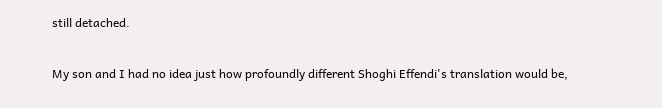still detached.

My son and I had no idea just how profoundly different Shoghi Effendi's translation would be,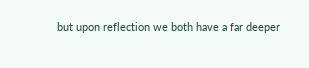but upon reflection we both have a far deeper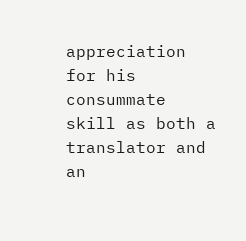appreciation for his consummate skill as both a translator and an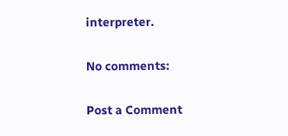interpreter.

No comments:

Post a Comment